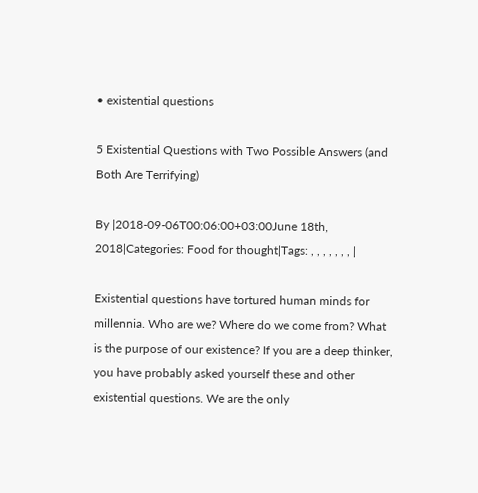• existential questions

5 Existential Questions with Two Possible Answers (and Both Are Terrifying)

By |2018-09-06T00:06:00+03:00June 18th, 2018|Categories: Food for thought|Tags: , , , , , , , |

Existential questions have tortured human minds for millennia. Who are we? Where do we come from? What is the purpose of our existence? If you are a deep thinker, you have probably asked yourself these and other existential questions. We are the only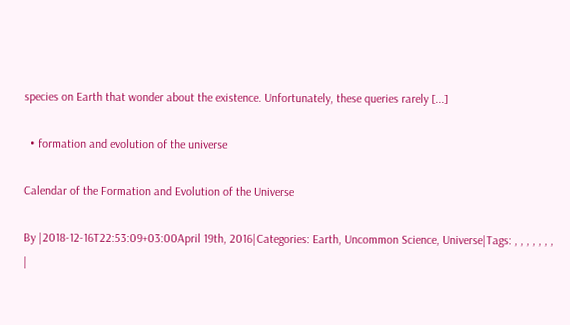species on Earth that wonder about the existence. Unfortunately, these queries rarely [...]

  • formation and evolution of the universe

Calendar of the Formation and Evolution of the Universe

By |2018-12-16T22:53:09+03:00April 19th, 2016|Categories: Earth, Uncommon Science, Universe|Tags: , , , , , , , |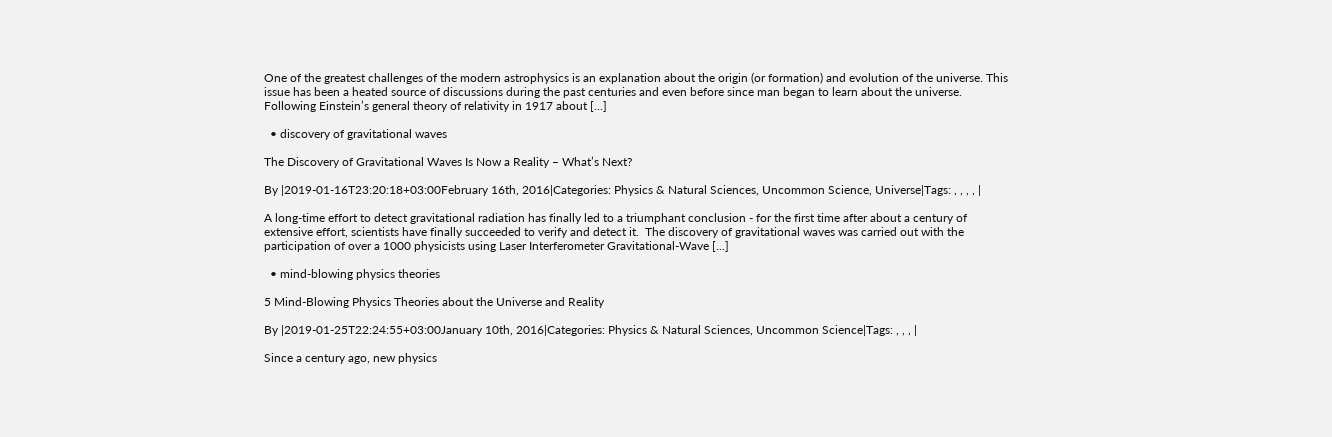One of the greatest challenges of the modern astrophysics is an explanation about the origin (or formation) and evolution of the universe. This issue has been a heated source of discussions during the past centuries and even before since man began to learn about the universe. Following Einstein’s general theory of relativity in 1917 about [...]

  • discovery of gravitational waves

The Discovery of Gravitational Waves Is Now a Reality – What’s Next?

By |2019-01-16T23:20:18+03:00February 16th, 2016|Categories: Physics & Natural Sciences, Uncommon Science, Universe|Tags: , , , , |

A long-time effort to detect gravitational radiation has finally led to a triumphant conclusion - for the first time after about a century of extensive effort, scientists have finally succeeded to verify and detect it.  The discovery of gravitational waves was carried out with the participation of over a 1000 physicists using Laser Interferometer Gravitational-Wave [...]

  • mind-blowing physics theories

5 Mind-Blowing Physics Theories about the Universe and Reality

By |2019-01-25T22:24:55+03:00January 10th, 2016|Categories: Physics & Natural Sciences, Uncommon Science|Tags: , , , |

Since a century ago, new physics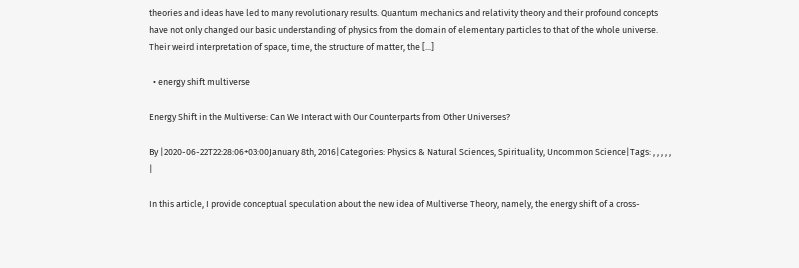theories and ideas have led to many revolutionary results. Quantum mechanics and relativity theory and their profound concepts have not only changed our basic understanding of physics from the domain of elementary particles to that of the whole universe. Their weird interpretation of space, time, the structure of matter, the [...]

  • energy shift multiverse

Energy Shift in the Multiverse: Can We Interact with Our Counterparts from Other Universes?

By |2020-06-22T22:28:06+03:00January 8th, 2016|Categories: Physics & Natural Sciences, Spirituality, Uncommon Science|Tags: , , , , , |

In this article, I provide conceptual speculation about the new idea of Multiverse Theory, namely, the energy shift of a cross-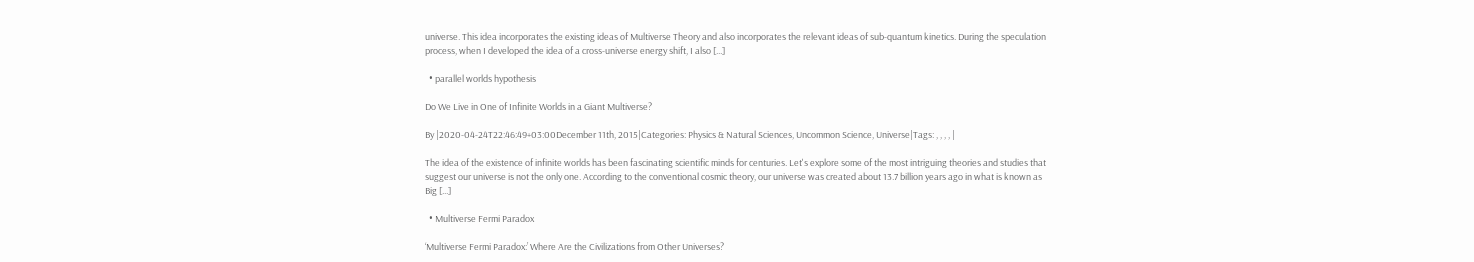universe. This idea incorporates the existing ideas of Multiverse Theory and also incorporates the relevant ideas of sub-quantum kinetics. During the speculation process, when I developed the idea of a cross-universe energy shift, I also [...]

  • parallel worlds hypothesis

Do We Live in One of Infinite Worlds in a Giant Multiverse?

By |2020-04-24T22:46:49+03:00December 11th, 2015|Categories: Physics & Natural Sciences, Uncommon Science, Universe|Tags: , , , , |

The idea of the existence of infinite worlds has been fascinating scientific minds for centuries. Let's explore some of the most intriguing theories and studies that suggest our universe is not the only one. According to the conventional cosmic theory, our universe was created about 13.7 billion years ago in what is known as Big [...]

  • Multiverse Fermi Paradox

‘Multiverse Fermi Paradox:’ Where Are the Civilizations from Other Universes?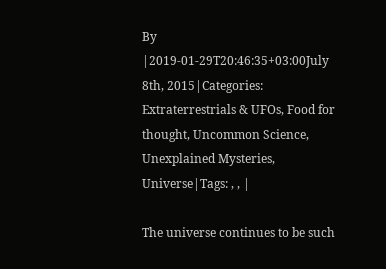By |2019-01-29T20:46:35+03:00July 8th, 2015|Categories: Extraterrestrials & UFOs, Food for thought, Uncommon Science, Unexplained Mysteries, Universe|Tags: , , |

The universe continues to be such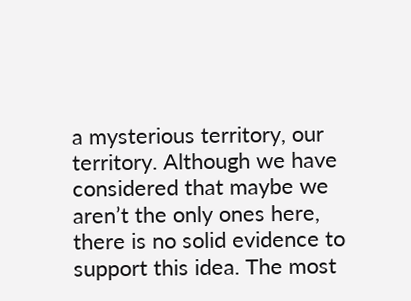a mysterious territory, our territory. Although we have considered that maybe we aren’t the only ones here, there is no solid evidence to support this idea. The most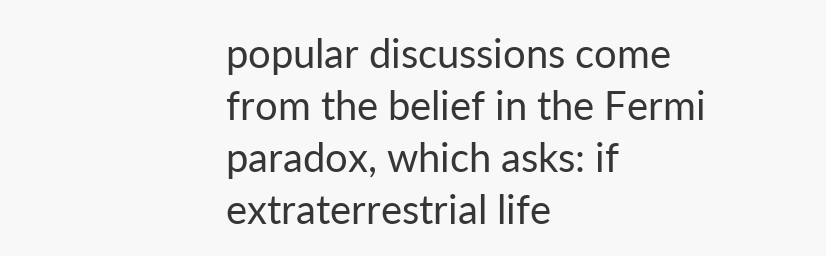popular discussions come from the belief in the Fermi paradox, which asks: if extraterrestrial life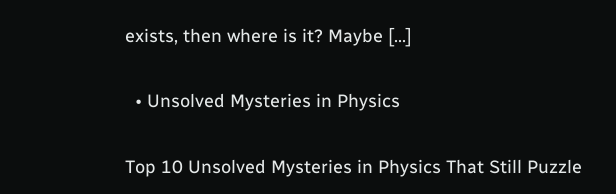exists, then where is it? Maybe [...]

  • Unsolved Mysteries in Physics

Top 10 Unsolved Mysteries in Physics That Still Puzzle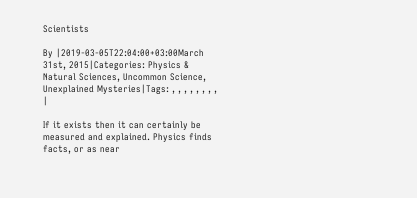Scientists

By |2019-03-05T22:04:00+03:00March 31st, 2015|Categories: Physics & Natural Sciences, Uncommon Science, Unexplained Mysteries|Tags: , , , , , , , , |

If it exists then it can certainly be measured and explained. Physics finds facts, or as near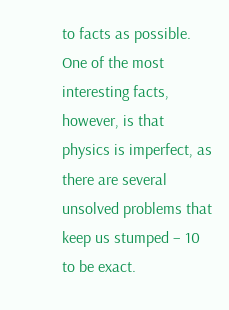to facts as possible. One of the most interesting facts, however, is that physics is imperfect, as there are several unsolved problems that keep us stumped – 10 to be exact.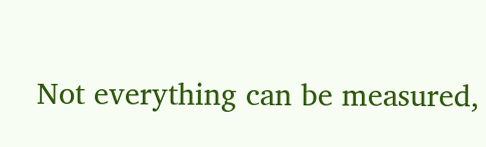Not everything can be measured,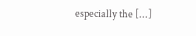especially the [...]